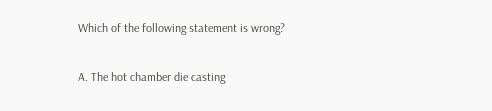Which of the following statement is wrong?

A. The hot chamber die casting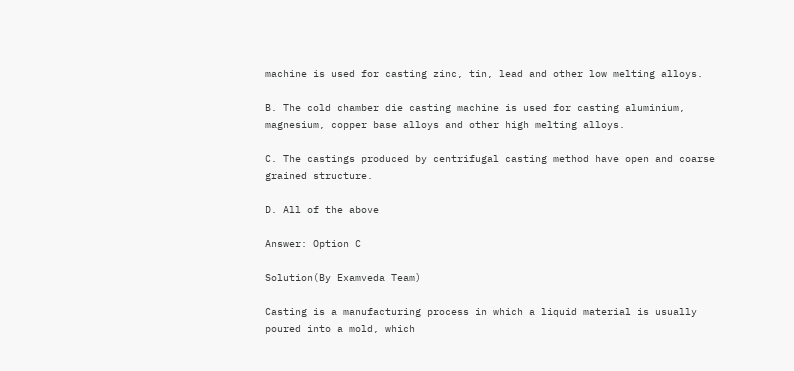machine is used for casting zinc, tin, lead and other low melting alloys.

B. The cold chamber die casting machine is used for casting aluminium, magnesium, copper base alloys and other high melting alloys.

C. The castings produced by centrifugal casting method have open and coarse grained structure.

D. All of the above

Answer: Option C

Solution(By Examveda Team)

Casting is a manufacturing process in which a liquid material is usually poured into a mold, which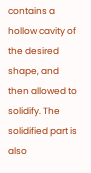contains a hollow cavity of the desired shape, and then allowed to solidify. The solidified part is also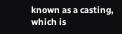known as a casting, which is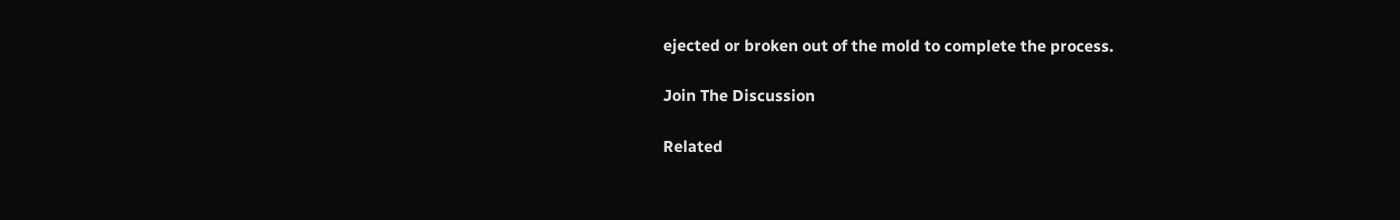ejected or broken out of the mold to complete the process.

Join The Discussion

Related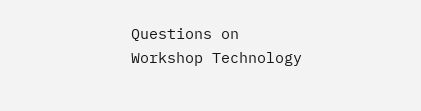Questions on Workshop Technology